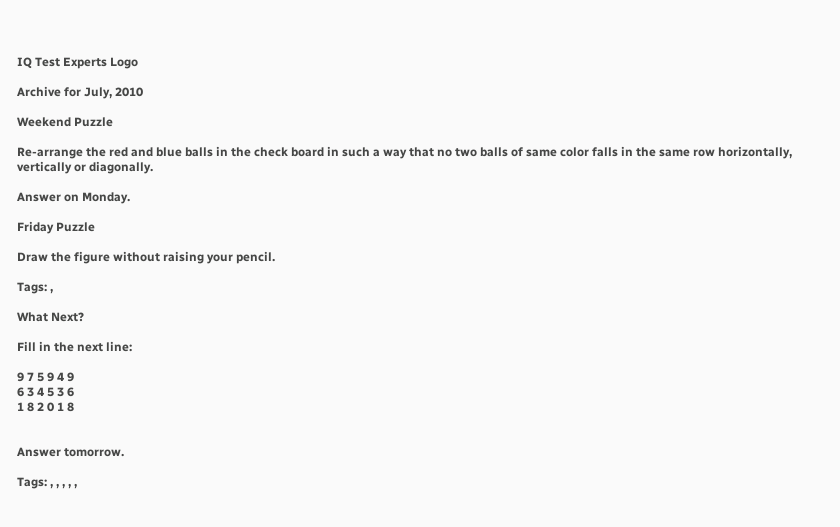IQ Test Experts Logo

Archive for July, 2010

Weekend Puzzle

Re-arrange the red and blue balls in the check board in such a way that no two balls of same color falls in the same row horizontally, vertically or diagonally.

Answer on Monday.

Friday Puzzle

Draw the figure without raising your pencil.

Tags: ,

What Next?

Fill in the next line:

9 7 5 9 4 9
6 3 4 5 3 6
1 8 2 0 1 8


Answer tomorrow.

Tags: , , , , ,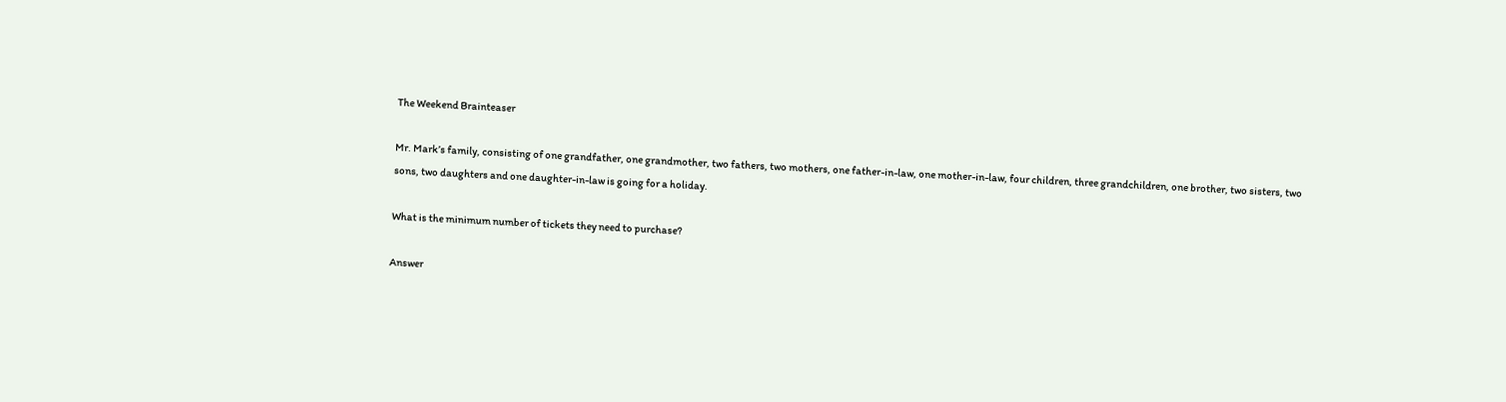The Weekend Brainteaser

Mr. Mark’s family, consisting of one grandfather, one grandmother, two fathers, two mothers, one father-in-law, one mother-in-law, four children, three grandchildren, one brother, two sisters, two sons, two daughters and one daughter-in-law is going for a holiday.

What is the minimum number of tickets they need to purchase?

Answer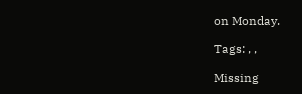on Monday.

Tags: , ,

Missing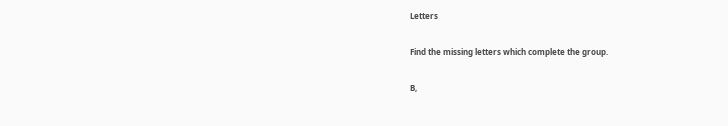Letters

Find the missing letters which complete the group.

B,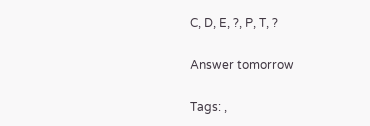C, D, E, ?, P, T, ?

Answer tomorrow

Tags: ,